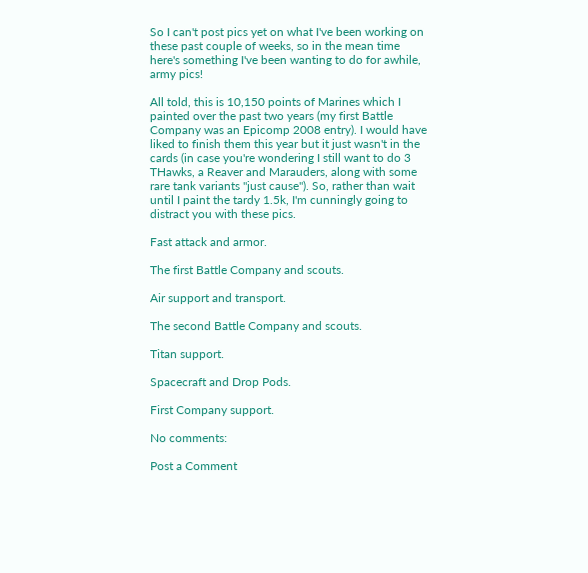So I can't post pics yet on what I've been working on these past couple of weeks, so in the mean time here's something I've been wanting to do for awhile, army pics!

All told, this is 10,150 points of Marines which I painted over the past two years (my first Battle Company was an Epicomp 2008 entry). I would have liked to finish them this year but it just wasn't in the cards (in case you're wondering I still want to do 3 THawks, a Reaver and Marauders, along with some rare tank variants "just cause"). So, rather than wait until I paint the tardy 1.5k, I'm cunningly going to distract you with these pics.

Fast attack and armor.

The first Battle Company and scouts.

Air support and transport.

The second Battle Company and scouts.

Titan support.

Spacecraft and Drop Pods.

First Company support.

No comments:

Post a Comment